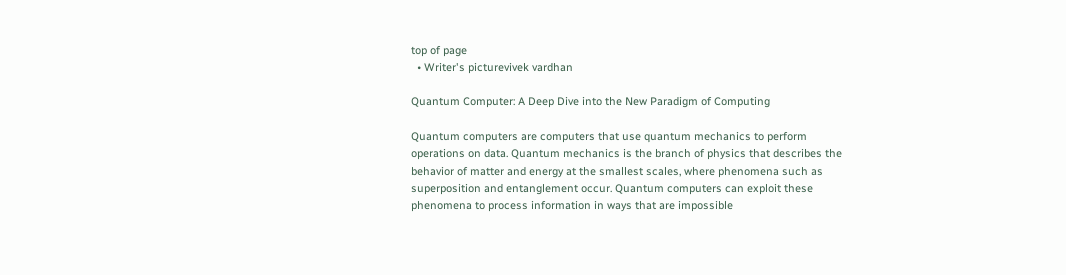top of page
  • Writer's picturevivek vardhan

Quantum Computer: A Deep Dive into the New Paradigm of Computing

Quantum computers are computers that use quantum mechanics to perform operations on data. Quantum mechanics is the branch of physics that describes the behavior of matter and energy at the smallest scales, where phenomena such as superposition and entanglement occur. Quantum computers can exploit these phenomena to process information in ways that are impossible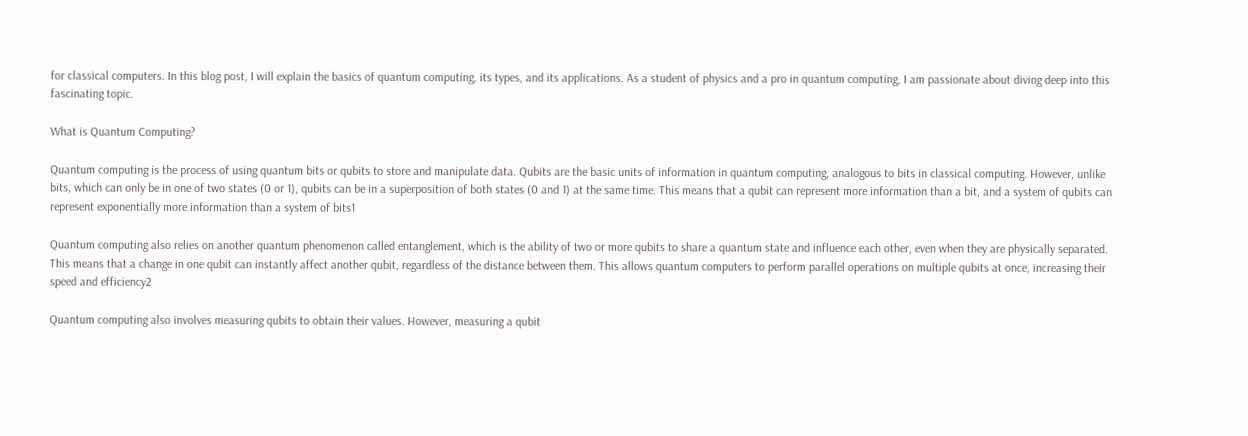for classical computers. In this blog post, I will explain the basics of quantum computing, its types, and its applications. As a student of physics and a pro in quantum computing, I am passionate about diving deep into this fascinating topic.

What is Quantum Computing?

Quantum computing is the process of using quantum bits or qubits to store and manipulate data. Qubits are the basic units of information in quantum computing, analogous to bits in classical computing. However, unlike bits, which can only be in one of two states (0 or 1), qubits can be in a superposition of both states (0 and 1) at the same time. This means that a qubit can represent more information than a bit, and a system of qubits can represent exponentially more information than a system of bits1

Quantum computing also relies on another quantum phenomenon called entanglement, which is the ability of two or more qubits to share a quantum state and influence each other, even when they are physically separated. This means that a change in one qubit can instantly affect another qubit, regardless of the distance between them. This allows quantum computers to perform parallel operations on multiple qubits at once, increasing their speed and efficiency2

Quantum computing also involves measuring qubits to obtain their values. However, measuring a qubit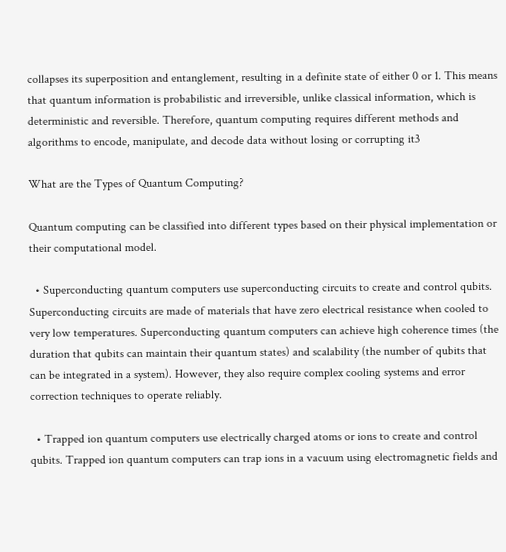collapses its superposition and entanglement, resulting in a definite state of either 0 or 1. This means that quantum information is probabilistic and irreversible, unlike classical information, which is deterministic and reversible. Therefore, quantum computing requires different methods and algorithms to encode, manipulate, and decode data without losing or corrupting it3

What are the Types of Quantum Computing?

Quantum computing can be classified into different types based on their physical implementation or their computational model.

  • Superconducting quantum computers use superconducting circuits to create and control qubits. Superconducting circuits are made of materials that have zero electrical resistance when cooled to very low temperatures. Superconducting quantum computers can achieve high coherence times (the duration that qubits can maintain their quantum states) and scalability (the number of qubits that can be integrated in a system). However, they also require complex cooling systems and error correction techniques to operate reliably.

  • Trapped ion quantum computers use electrically charged atoms or ions to create and control qubits. Trapped ion quantum computers can trap ions in a vacuum using electromagnetic fields and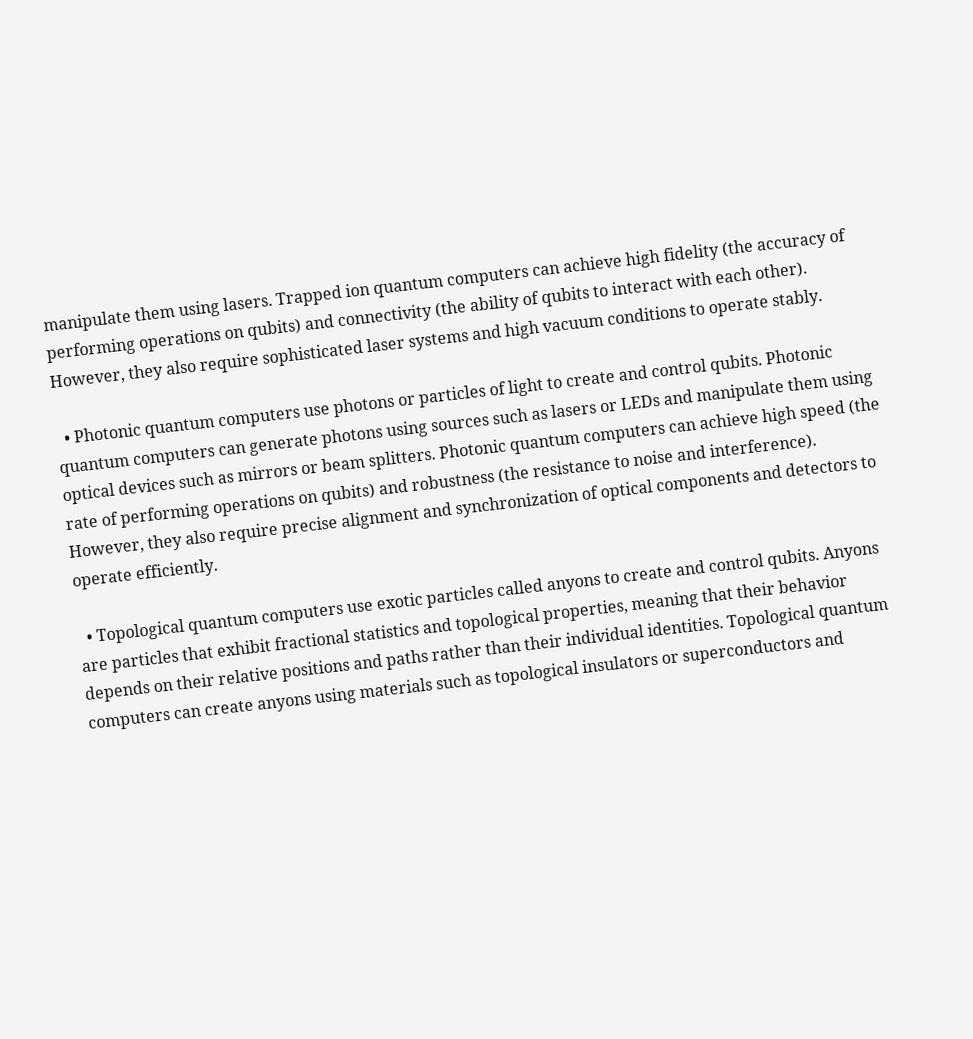manipulate them using lasers. Trapped ion quantum computers can achieve high fidelity (the accuracy of performing operations on qubits) and connectivity (the ability of qubits to interact with each other). However, they also require sophisticated laser systems and high vacuum conditions to operate stably.

  • Photonic quantum computers use photons or particles of light to create and control qubits. Photonic quantum computers can generate photons using sources such as lasers or LEDs and manipulate them using optical devices such as mirrors or beam splitters. Photonic quantum computers can achieve high speed (the rate of performing operations on qubits) and robustness (the resistance to noise and interference). However, they also require precise alignment and synchronization of optical components and detectors to operate efficiently.

  • Topological quantum computers use exotic particles called anyons to create and control qubits. Anyons are particles that exhibit fractional statistics and topological properties, meaning that their behavior depends on their relative positions and paths rather than their individual identities. Topological quantum computers can create anyons using materials such as topological insulators or superconductors and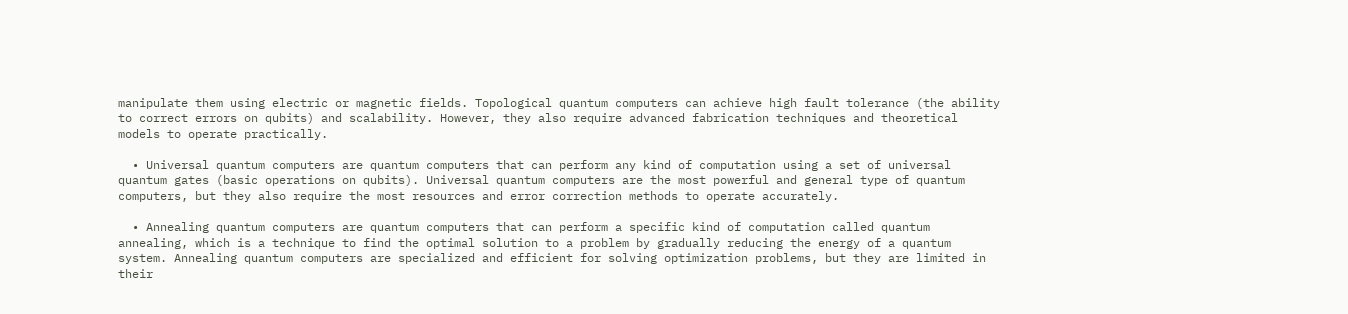manipulate them using electric or magnetic fields. Topological quantum computers can achieve high fault tolerance (the ability to correct errors on qubits) and scalability. However, they also require advanced fabrication techniques and theoretical models to operate practically.

  • Universal quantum computers are quantum computers that can perform any kind of computation using a set of universal quantum gates (basic operations on qubits). Universal quantum computers are the most powerful and general type of quantum computers, but they also require the most resources and error correction methods to operate accurately.

  • Annealing quantum computers are quantum computers that can perform a specific kind of computation called quantum annealing, which is a technique to find the optimal solution to a problem by gradually reducing the energy of a quantum system. Annealing quantum computers are specialized and efficient for solving optimization problems, but they are limited in their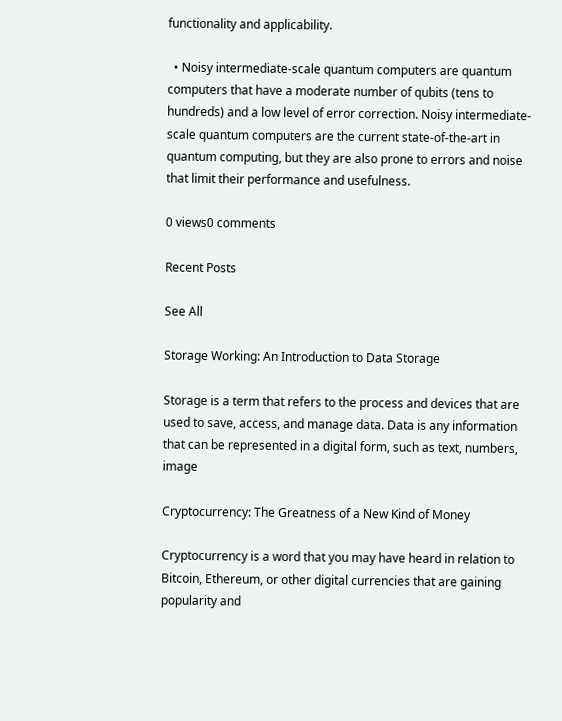functionality and applicability.

  • Noisy intermediate-scale quantum computers are quantum computers that have a moderate number of qubits (tens to hundreds) and a low level of error correction. Noisy intermediate-scale quantum computers are the current state-of-the-art in quantum computing, but they are also prone to errors and noise that limit their performance and usefulness.

0 views0 comments

Recent Posts

See All

Storage Working: An Introduction to Data Storage

Storage is a term that refers to the process and devices that are used to save, access, and manage data. Data is any information that can be represented in a digital form, such as text, numbers, image

Cryptocurrency: The Greatness of a New Kind of Money

Cryptocurrency is a word that you may have heard in relation to Bitcoin, Ethereum, or other digital currencies that are gaining popularity and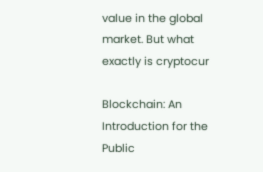value in the global market. But what exactly is cryptocur

Blockchain: An Introduction for the Public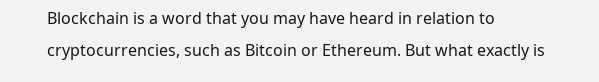Blockchain is a word that you may have heard in relation to cryptocurrencies, such as Bitcoin or Ethereum. But what exactly is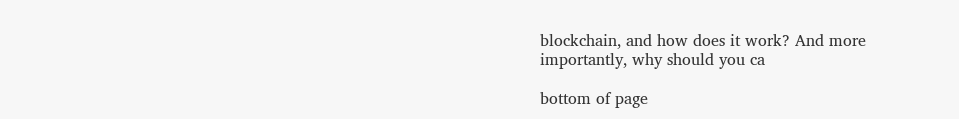blockchain, and how does it work? And more importantly, why should you ca

bottom of page